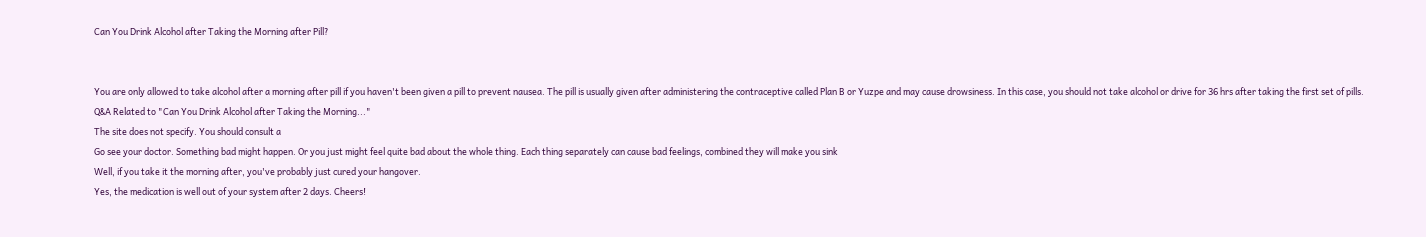Can You Drink Alcohol after Taking the Morning after Pill?


You are only allowed to take alcohol after a morning after pill if you haven't been given a pill to prevent nausea. The pill is usually given after administering the contraceptive called Plan B or Yuzpe and may cause drowsiness. In this case, you should not take alcohol or drive for 36 hrs after taking the first set of pills.
Q&A Related to "Can You Drink Alcohol after Taking the Morning..."
The site does not specify. You should consult a
Go see your doctor. Something bad might happen. Or you just might feel quite bad about the whole thing. Each thing separately can cause bad feelings, combined they will make you sink
Well, if you take it the morning after, you've probably just cured your hangover.
Yes, the medication is well out of your system after 2 days. Cheers!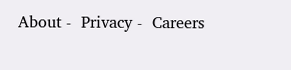About -  Privacy -  Careers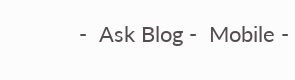-  Ask Blog -  Mobile -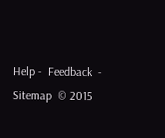Help -  Feedback  -  Sitemap  © 2015